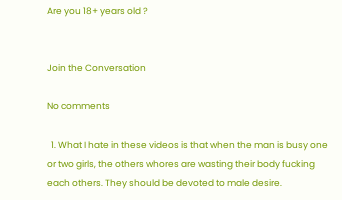Are you 18+ years old ?


Join the Conversation

No comments

  1. What I hate in these videos is that when the man is busy one or two girls, the others whores are wasting their body fucking each others. They should be devoted to male desire.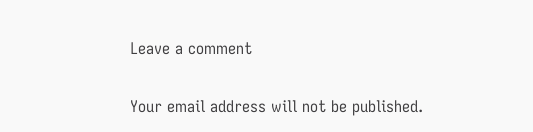Leave a comment

Your email address will not be published.